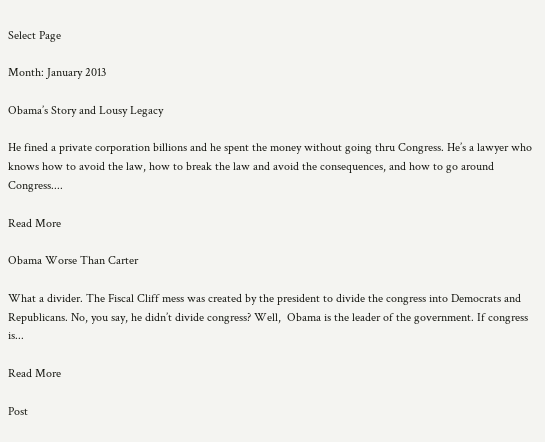Select Page

Month: January 2013

Obama’s Story and Lousy Legacy

He fined a private corporation billions and he spent the money without going thru Congress. He’s a lawyer who knows how to avoid the law, how to break the law and avoid the consequences, and how to go around Congress....

Read More

Obama Worse Than Carter

What a divider. The Fiscal Cliff mess was created by the president to divide the congress into Democrats and Republicans. No, you say, he didn’t divide congress? Well,  Obama is the leader of the government. If congress is...

Read More

Post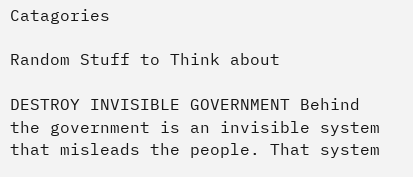Catagories

Random Stuff to Think about

DESTROY INVISIBLE GOVERNMENT Behind the government is an invisible system that misleads the people. That system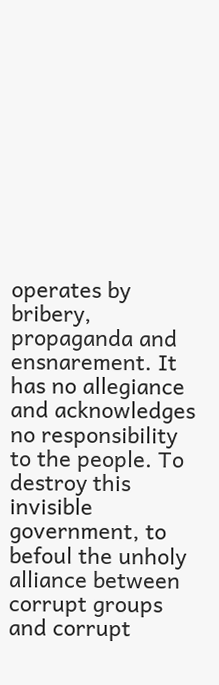operates by bribery, propaganda and ensnarement. It has no allegiance and acknowledges no responsibility to the people. To destroy this invisible government, to befoul the unholy alliance between corrupt groups and corrupt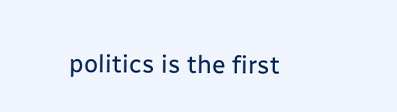politics is the first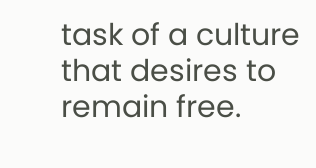task of a culture that desires to remain free.